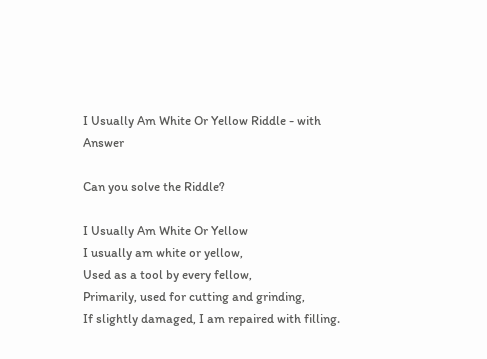I Usually Am White Or Yellow Riddle - with Answer

Can you solve the Riddle?

I Usually Am White Or Yellow
I usually am white or yellow,
Used as a tool by every fellow,
Primarily, used for cutting and grinding,
If slightly damaged, I am repaired with filling.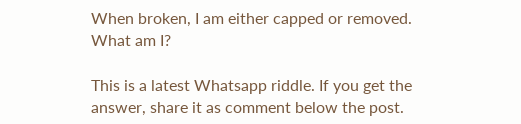When broken, I am either capped or removed.
What am I?

This is a latest Whatsapp riddle. If you get the answer, share it as comment below the post.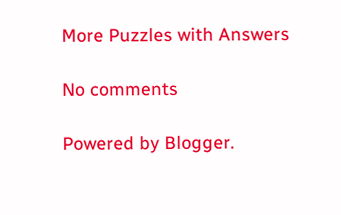More Puzzles with Answers

No comments

Powered by Blogger.